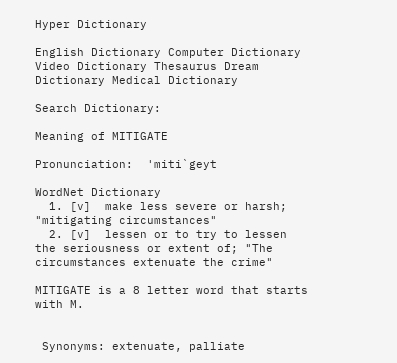Hyper Dictionary

English Dictionary Computer Dictionary Video Dictionary Thesaurus Dream Dictionary Medical Dictionary

Search Dictionary:

Meaning of MITIGATE

Pronunciation:  'miti`geyt

WordNet Dictionary
  1. [v]  make less severe or harsh; "mitigating circumstances"
  2. [v]  lessen or to try to lessen the seriousness or extent of; "The circumstances extenuate the crime"

MITIGATE is a 8 letter word that starts with M.


 Synonyms: extenuate, palliate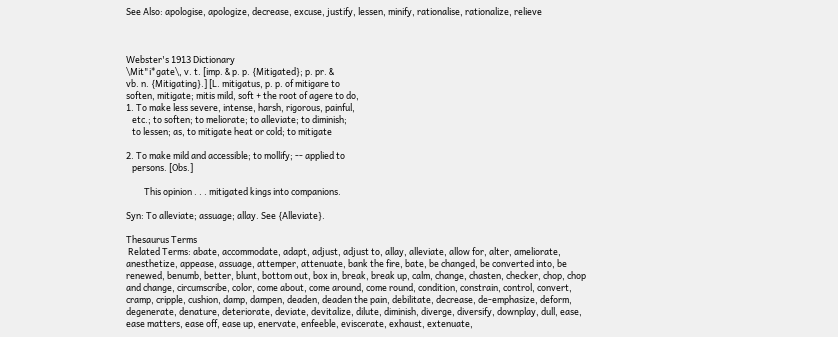See Also: apologise, apologize, decrease, excuse, justify, lessen, minify, rationalise, rationalize, relieve



Webster's 1913 Dictionary
\Mit"i*gate\, v. t. [imp. & p. p. {Mitigated}; p. pr. &
vb. n. {Mitigating}.] [L. mitigatus, p. p. of mitigare to
soften, mitigate; mitis mild, soft + the root of agere to do,
1. To make less severe, intense, harsh, rigorous, painful,
   etc.; to soften; to meliorate; to alleviate; to diminish;
   to lessen; as, to mitigate heat or cold; to mitigate

2. To make mild and accessible; to mollify; -- applied to
   persons. [Obs.]

         This opinion . . . mitigated kings into companions.

Syn: To alleviate; assuage; allay. See {Alleviate}.

Thesaurus Terms
 Related Terms: abate, accommodate, adapt, adjust, adjust to, allay, alleviate, allow for, alter, ameliorate, anesthetize, appease, assuage, attemper, attenuate, bank the fire, bate, be changed, be converted into, be renewed, benumb, better, blunt, bottom out, box in, break, break up, calm, change, chasten, checker, chop, chop and change, circumscribe, color, come about, come around, come round, condition, constrain, control, convert, cramp, cripple, cushion, damp, dampen, deaden, deaden the pain, debilitate, decrease, de-emphasize, deform, degenerate, denature, deteriorate, deviate, devitalize, dilute, diminish, diverge, diversify, downplay, dull, ease, ease matters, ease off, ease up, enervate, enfeeble, eviscerate, exhaust, extenuate,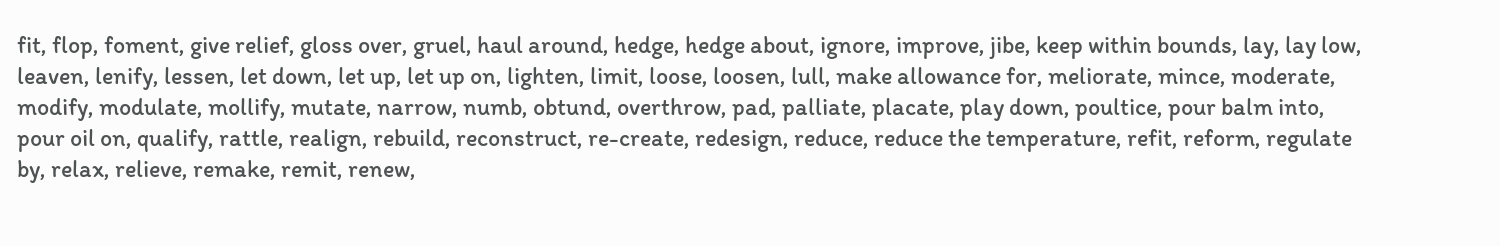fit, flop, foment, give relief, gloss over, gruel, haul around, hedge, hedge about, ignore, improve, jibe, keep within bounds, lay, lay low, leaven, lenify, lessen, let down, let up, let up on, lighten, limit, loose, loosen, lull, make allowance for, meliorate, mince, moderate, modify, modulate, mollify, mutate, narrow, numb, obtund, overthrow, pad, palliate, placate, play down, poultice, pour balm into, pour oil on, qualify, rattle, realign, rebuild, reconstruct, re-create, redesign, reduce, reduce the temperature, refit, reform, regulate by, relax, relieve, remake, remit, renew,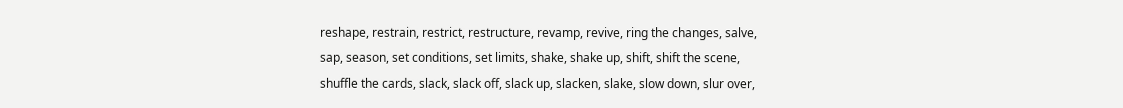reshape, restrain, restrict, restructure, revamp, revive, ring the changes, salve, sap, season, set conditions, set limits, shake, shake up, shift, shift the scene, shuffle the cards, slack, slack off, slack up, slacken, slake, slow down, slur over,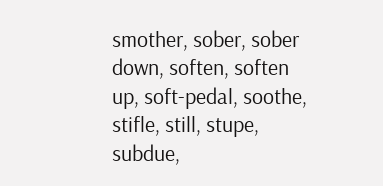smother, sober, sober down, soften, soften up, soft-pedal, soothe, stifle, still, stupe, subdue,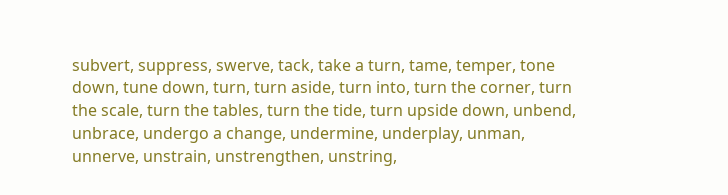subvert, suppress, swerve, tack, take a turn, tame, temper, tone down, tune down, turn, turn aside, turn into, turn the corner, turn the scale, turn the tables, turn the tide, turn upside down, unbend, unbrace, undergo a change, undermine, underplay, unman, unnerve, unstrain, unstrengthen, unstring,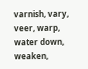varnish, vary, veer, warp, water down, weaken,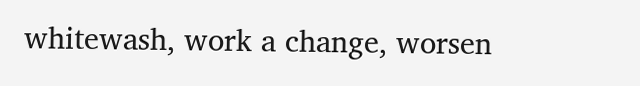whitewash, work a change, worsen